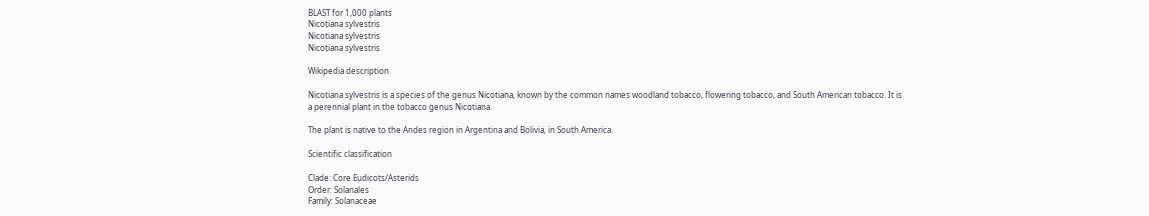BLAST for 1,000 plants
Nicotiana sylvestris
Nicotiana sylvestris
Nicotiana sylvestris

Wikipedia description

Nicotiana sylvestris is a species of the genus Nicotiana, known by the common names woodland tobacco, flowering tobacco, and South American tobacco. It is a perennial plant in the tobacco genus Nicotiana.

The plant is native to the Andes region in Argentina and Bolivia, in South America.

Scientific classification

Clade: Core Eudicots/Asterids
Order: Solanales
Family: Solanaceae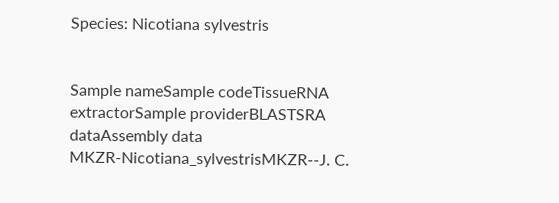Species: Nicotiana sylvestris


Sample nameSample codeTissueRNA extractorSample providerBLASTSRA dataAssembly data
MKZR-Nicotiana_sylvestrisMKZR--J. C.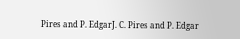Pires and P. EdgarJ. C. Pires and P. Edgar